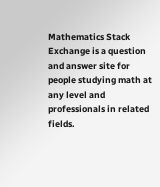Mathematics Stack Exchange is a question and answer site for people studying math at any level and professionals in related fields.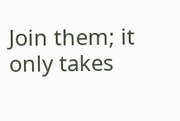Join them; it only takes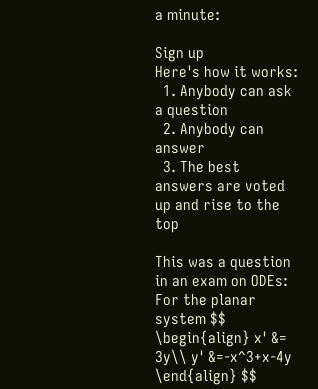a minute:

Sign up
Here's how it works:
  1. Anybody can ask a question
  2. Anybody can answer
  3. The best answers are voted up and rise to the top

This was a question in an exam on ODEs: For the planar system $$ \begin{align} x' &= 3y\\ y' &=-x^3+x-4y \end{align} $$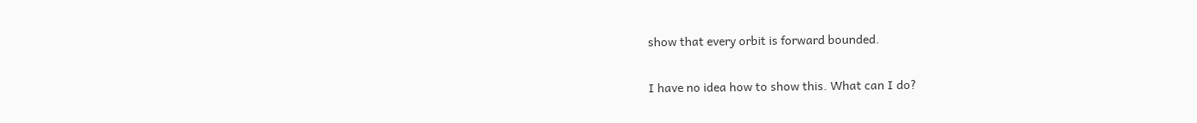show that every orbit is forward bounded.

I have no idea how to show this. What can I do?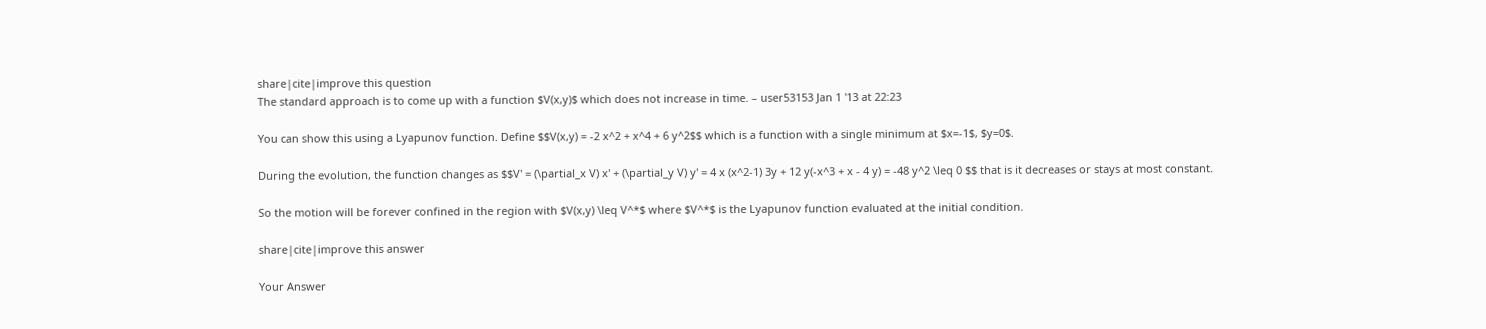share|cite|improve this question
The standard approach is to come up with a function $V(x,y)$ which does not increase in time. – user53153 Jan 1 '13 at 22:23

You can show this using a Lyapunov function. Define $$V(x,y) = -2 x^2 + x^4 + 6 y^2$$ which is a function with a single minimum at $x=-1$, $y=0$.

During the evolution, the function changes as $$V' = (\partial_x V) x' + (\partial_y V) y' = 4 x (x^2-1) 3y + 12 y(-x^3 + x - 4 y) = -48 y^2 \leq 0 $$ that is it decreases or stays at most constant.

So the motion will be forever confined in the region with $V(x,y) \leq V^*$ where $V^*$ is the Lyapunov function evaluated at the initial condition.

share|cite|improve this answer

Your Answer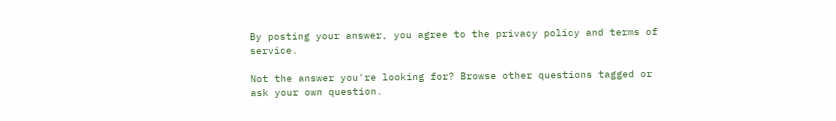By posting your answer, you agree to the privacy policy and terms of service.

Not the answer you're looking for? Browse other questions tagged or ask your own question.